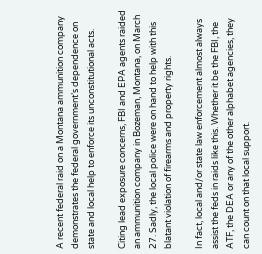A recent federal raid on a Montana ammunition company demonstrates the federal government’s dependence on state and local help to enforce its unconstitutional acts.

Citing lead exposure concerns, FBI and EPA agents raided an ammunition company in Bozeman, Montana, on March 27. Sadly, the local police were on hand to help with this blatant violation of firearms and property rights.

In fact, local and/or state law enforcement almost always assist the feds in raids like this. Whether it be the FBI, the ATF, the DEA or any of the other alphabet agencies, they can count on that local support.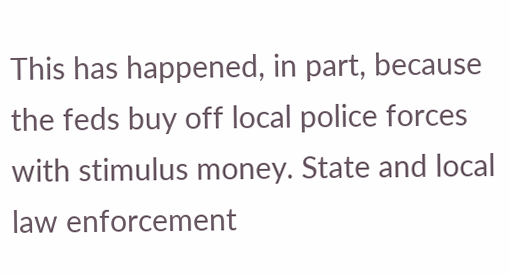This has happened, in part, because the feds buy off local police forces with stimulus money. State and local law enforcement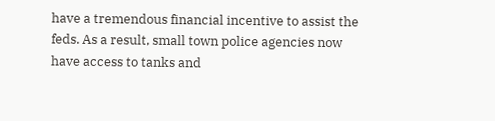have a tremendous financial incentive to assist the feds. As a result, small town police agencies now have access to tanks and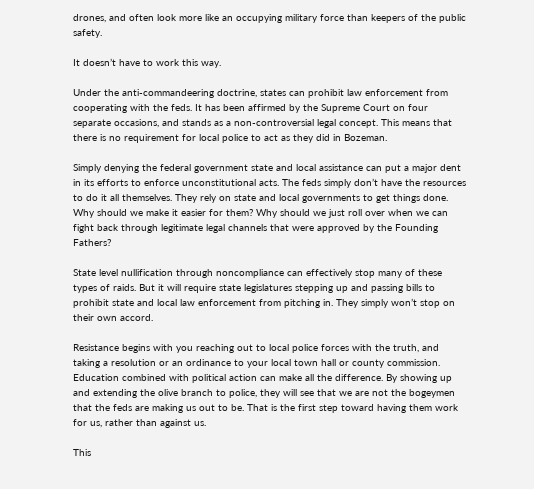drones, and often look more like an occupying military force than keepers of the public safety.

It doesn’t have to work this way.

Under the anti-commandeering doctrine, states can prohibit law enforcement from cooperating with the feds. It has been affirmed by the Supreme Court on four separate occasions, and stands as a non-controversial legal concept. This means that there is no requirement for local police to act as they did in Bozeman.

Simply denying the federal government state and local assistance can put a major dent in its efforts to enforce unconstitutional acts. The feds simply don’t have the resources to do it all themselves. They rely on state and local governments to get things done. Why should we make it easier for them? Why should we just roll over when we can fight back through legitimate legal channels that were approved by the Founding Fathers?

State level nullification through noncompliance can effectively stop many of these types of raids. But it will require state legislatures stepping up and passing bills to prohibit state and local law enforcement from pitching in. They simply won’t stop on their own accord.

Resistance begins with you reaching out to local police forces with the truth, and taking a resolution or an ordinance to your local town hall or county commission. Education combined with political action can make all the difference. By showing up and extending the olive branch to police, they will see that we are not the bogeymen that the feds are making us out to be. That is the first step toward having them work for us, rather than against us.

This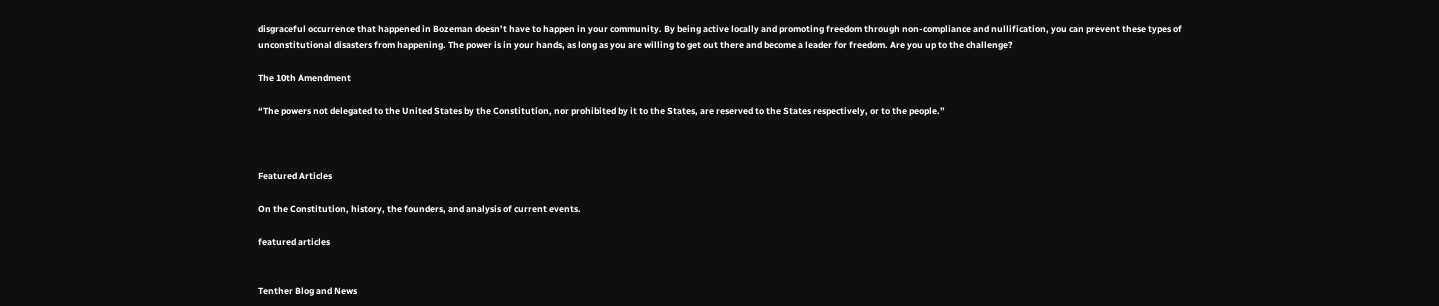disgraceful occurrence that happened in Bozeman doesn’t have to happen in your community. By being active locally and promoting freedom through non-compliance and nullification, you can prevent these types of unconstitutional disasters from happening. The power is in your hands, as long as you are willing to get out there and become a leader for freedom. Are you up to the challenge?

The 10th Amendment

“The powers not delegated to the United States by the Constitution, nor prohibited by it to the States, are reserved to the States respectively, or to the people.”



Featured Articles

On the Constitution, history, the founders, and analysis of current events.

featured articles


Tenther Blog and News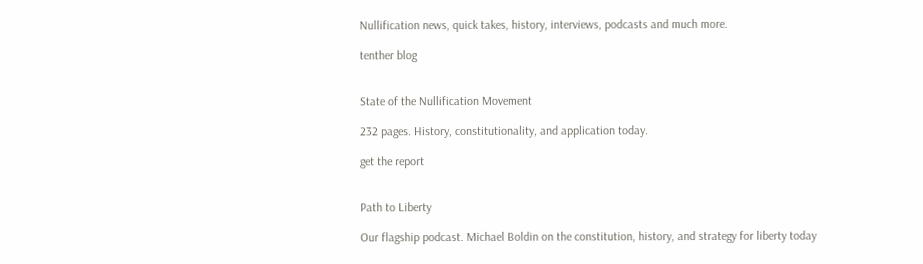Nullification news, quick takes, history, interviews, podcasts and much more.

tenther blog


State of the Nullification Movement

232 pages. History, constitutionality, and application today.

get the report


Path to Liberty

Our flagship podcast. Michael Boldin on the constitution, history, and strategy for liberty today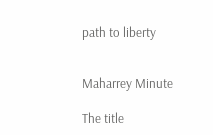path to liberty


Maharrey Minute

The title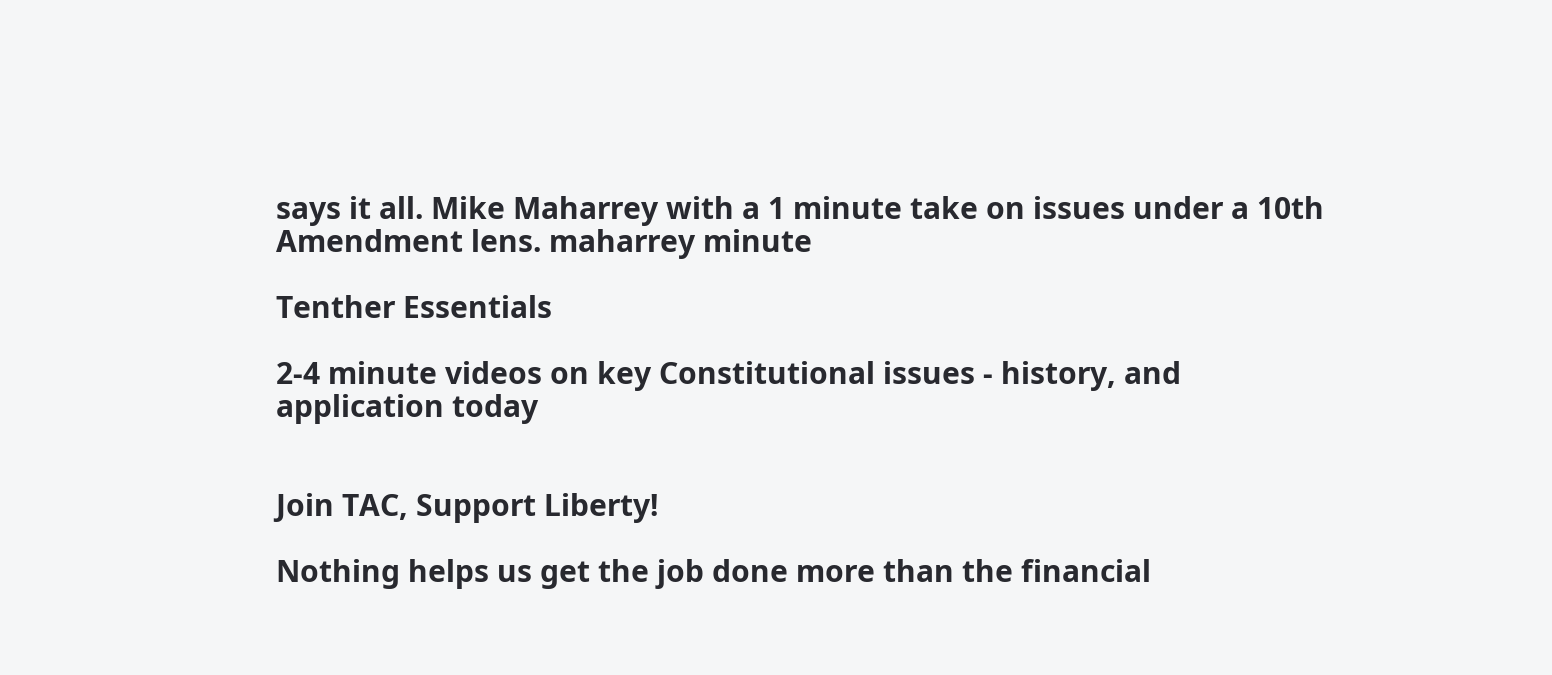says it all. Mike Maharrey with a 1 minute take on issues under a 10th Amendment lens. maharrey minute

Tenther Essentials

2-4 minute videos on key Constitutional issues - history, and application today


Join TAC, Support Liberty!

Nothing helps us get the job done more than the financial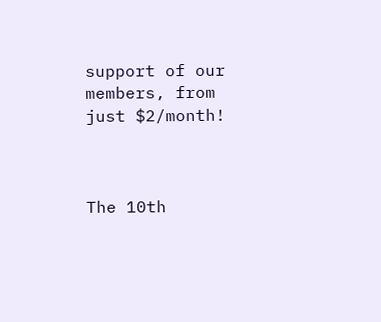support of our members, from just $2/month!



The 10th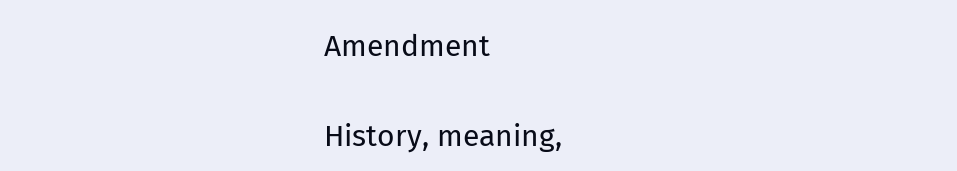Amendment

History, meaning,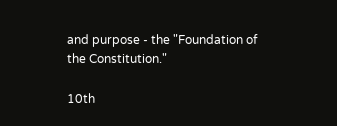and purpose - the "Foundation of the Constitution."

10th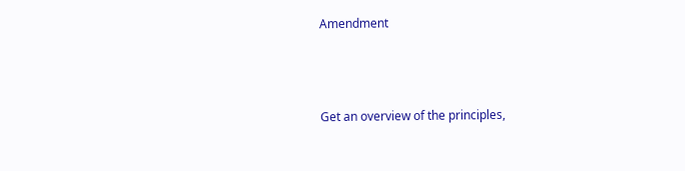Amendment



Get an overview of the principles,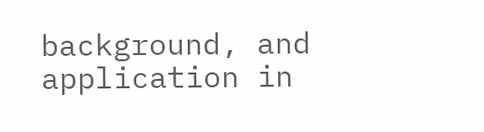background, and application in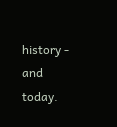history - and today.